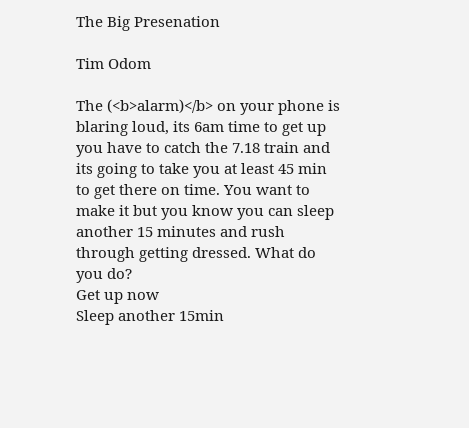The Big Presenation

Tim Odom

The (<b>alarm)</b> on your phone is blaring loud, its 6am time to get up you have to catch the 7.18 train and its going to take you at least 45 min to get there on time. You want to make it but you know you can sleep another 15 minutes and rush through getting dressed. What do you do?
Get up now
Sleep another 15min